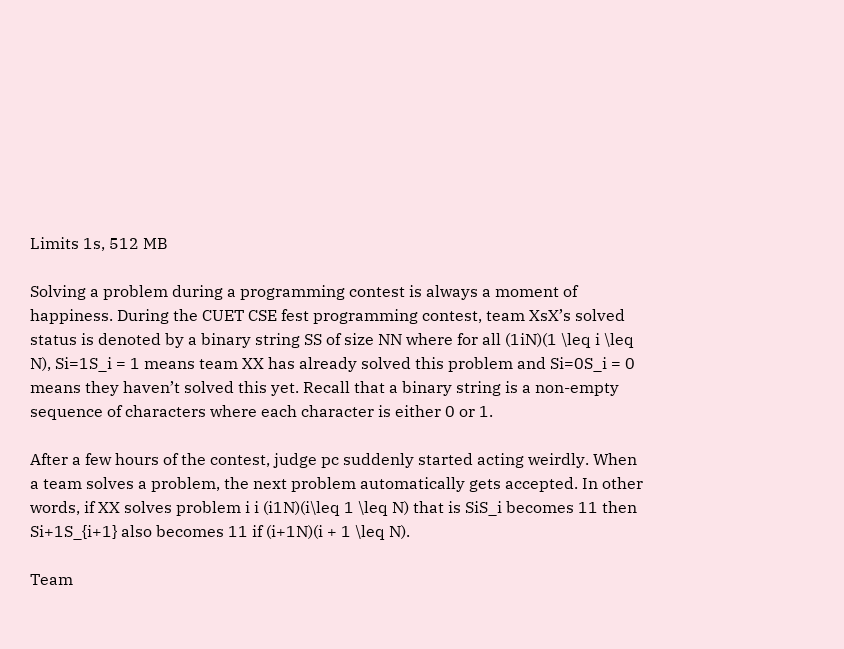Limits 1s, 512 MB

Solving a problem during a programming contest is always a moment of happiness. During the CUET CSE fest programming contest, team XsX’s solved status is denoted by a binary string SS of size NN where for all (1iN)(1 \leq i \leq N), Si=1S_i = 1 means team XX has already solved this problem and Si=0S_i = 0 means they haven’t solved this yet. Recall that a binary string is a non-empty sequence of characters where each character is either 0 or 1.

After a few hours of the contest, judge pc suddenly started acting weirdly. When a team solves a problem, the next problem automatically gets accepted. In other words, if XX solves problem i i (i1N)(i\leq 1 \leq N) that is SiS_i becomes 11 then Si+1S_{i+1} also becomes 11 if (i+1N)(i + 1 \leq N).

Team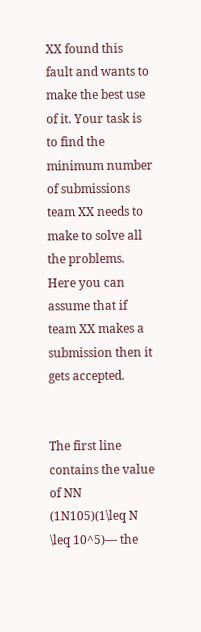XX found this fault and wants to make the best use of it. Your task is to find the minimum number of submissions team XX needs to make to solve all the problems. Here you can assume that if team XX makes a submission then it gets accepted.


The first line contains the value of NN (1N105)(1\leq N \leq 10^5)— the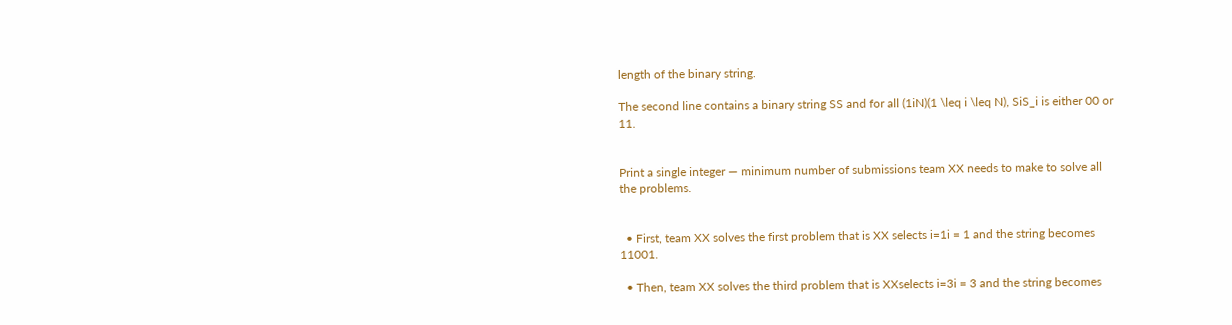length of the binary string.

The second line contains a binary string SS and for all (1iN)(1 \leq i \leq N), SiS_i is either 00 or 11.


Print a single integer — minimum number of submissions team XX needs to make to solve all the problems.


  • First, team XX solves the first problem that is XX selects i=1i = 1 and the string becomes 11001.

  • Then, team XX solves the third problem that is XXselects i=3i = 3 and the string becomes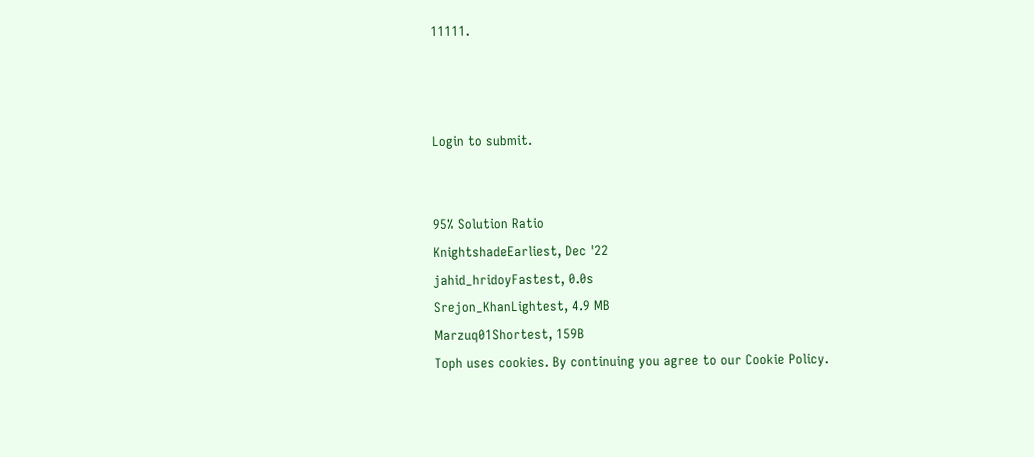11111.



Login to submit.


95% Solution Ratio
KnightshadeEarliest, Dec '22
jahid_hridoyFastest, 0.0s
Srejon_KhanLightest, 4.9 MB
Marzuq01Shortest, 159B
Toph uses cookies. By continuing you agree to our Cookie Policy.